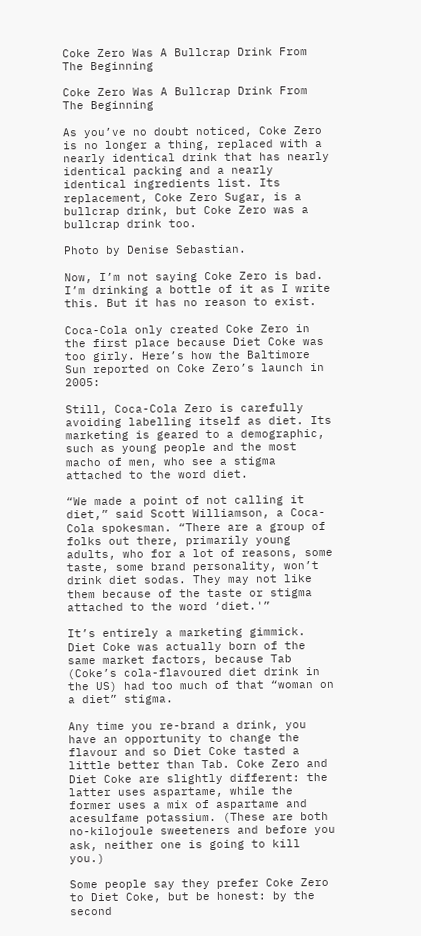Coke Zero Was A Bullcrap Drink From The Beginning

Coke Zero Was A Bullcrap Drink From The Beginning

As you’ve no doubt noticed, Coke Zero is no longer a thing, replaced with a nearly identical drink that has nearly identical packing and a nearly identical ingredients list. Its replacement, Coke Zero Sugar, is a bullcrap drink, but Coke Zero was a bullcrap drink too.

Photo by Denise Sebastian.

Now, I’m not saying Coke Zero is bad. I’m drinking a bottle of it as I write this. But it has no reason to exist.

Coca-Cola only created Coke Zero in the first place because Diet Coke was too girly. Here’s how the Baltimore Sun reported on Coke Zero’s launch in 2005:

Still, Coca-Cola Zero is carefully avoiding labelling itself as diet. Its marketing is geared to a demographic, such as young people and the most macho of men, who see a stigma attached to the word diet.

“We made a point of not calling it diet,” said Scott Williamson, a Coca-Cola spokesman. “There are a group of folks out there, primarily young adults, who for a lot of reasons, some taste, some brand personality, won’t drink diet sodas. They may not like them because of the taste or stigma attached to the word ‘diet.'”

It’s entirely a marketing gimmick. Diet Coke was actually born of the same market factors, because Tab (Coke’s cola-flavoured diet drink in the US) had too much of that “woman on a diet” stigma.

Any time you re-brand a drink, you have an opportunity to change the flavour and so Diet Coke tasted a little better than Tab. Coke Zero and Diet Coke are slightly different: the latter uses aspartame, while the former uses a mix of aspartame and acesulfame potassium. (These are both no-kilojoule sweeteners and before you ask, neither one is going to kill you.)

Some people say they prefer Coke Zero to Diet Coke, but be honest: by the second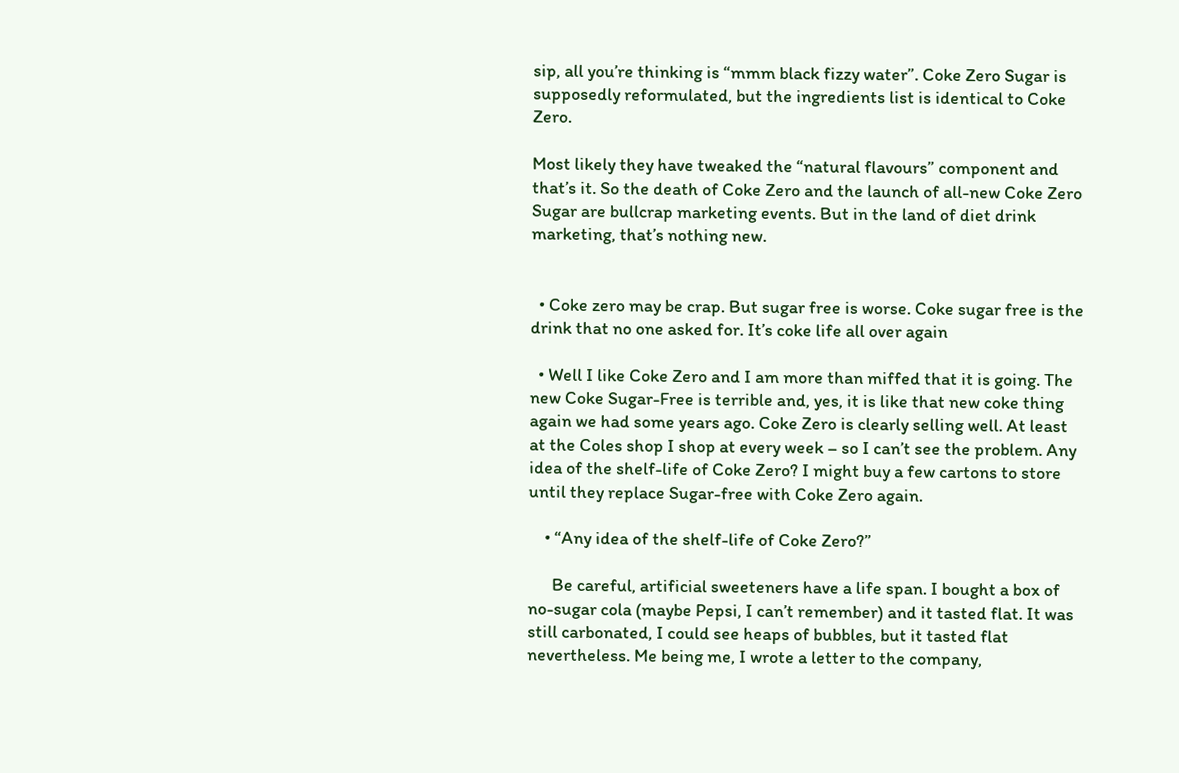sip, all you’re thinking is “mmm black fizzy water”. Coke Zero Sugar is supposedly reformulated, but the ingredients list is identical to Coke Zero.

Most likely they have tweaked the “natural flavours” component and that’s it. So the death of Coke Zero and the launch of all-new Coke Zero Sugar are bullcrap marketing events. But in the land of diet drink marketing, that’s nothing new.


  • Coke zero may be crap. But sugar free is worse. Coke sugar free is the drink that no one asked for. It’s coke life all over again

  • Well I like Coke Zero and I am more than miffed that it is going. The new Coke Sugar-Free is terrible and, yes, it is like that new coke thing again we had some years ago. Coke Zero is clearly selling well. At least at the Coles shop I shop at every week – so I can’t see the problem. Any idea of the shelf-life of Coke Zero? I might buy a few cartons to store until they replace Sugar-free with Coke Zero again.

    • “Any idea of the shelf-life of Coke Zero?”

      Be careful, artificial sweeteners have a life span. I bought a box of no-sugar cola (maybe Pepsi, I can’t remember) and it tasted flat. It was still carbonated, I could see heaps of bubbles, but it tasted flat nevertheless. Me being me, I wrote a letter to the company,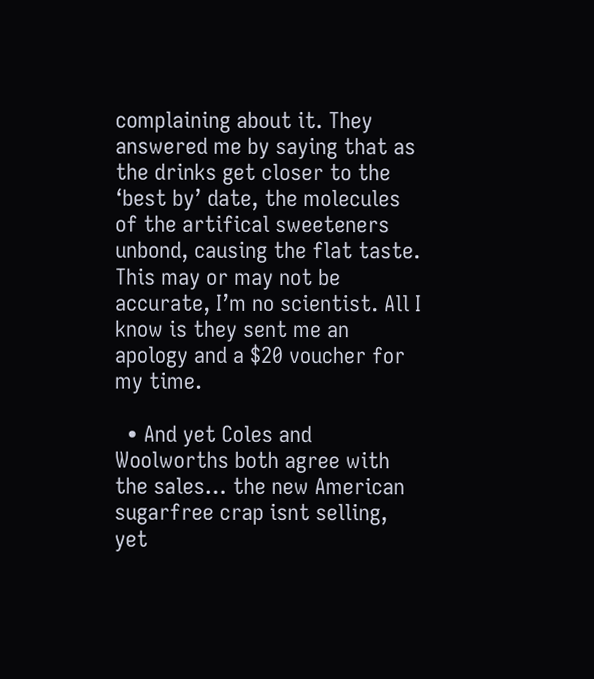complaining about it. They answered me by saying that as the drinks get closer to the ‘best by’ date, the molecules of the artifical sweeteners unbond, causing the flat taste. This may or may not be accurate, I’m no scientist. All I know is they sent me an apology and a $20 voucher for my time.

  • And yet Coles and Woolworths both agree with the sales… the new American sugarfree crap isnt selling, yet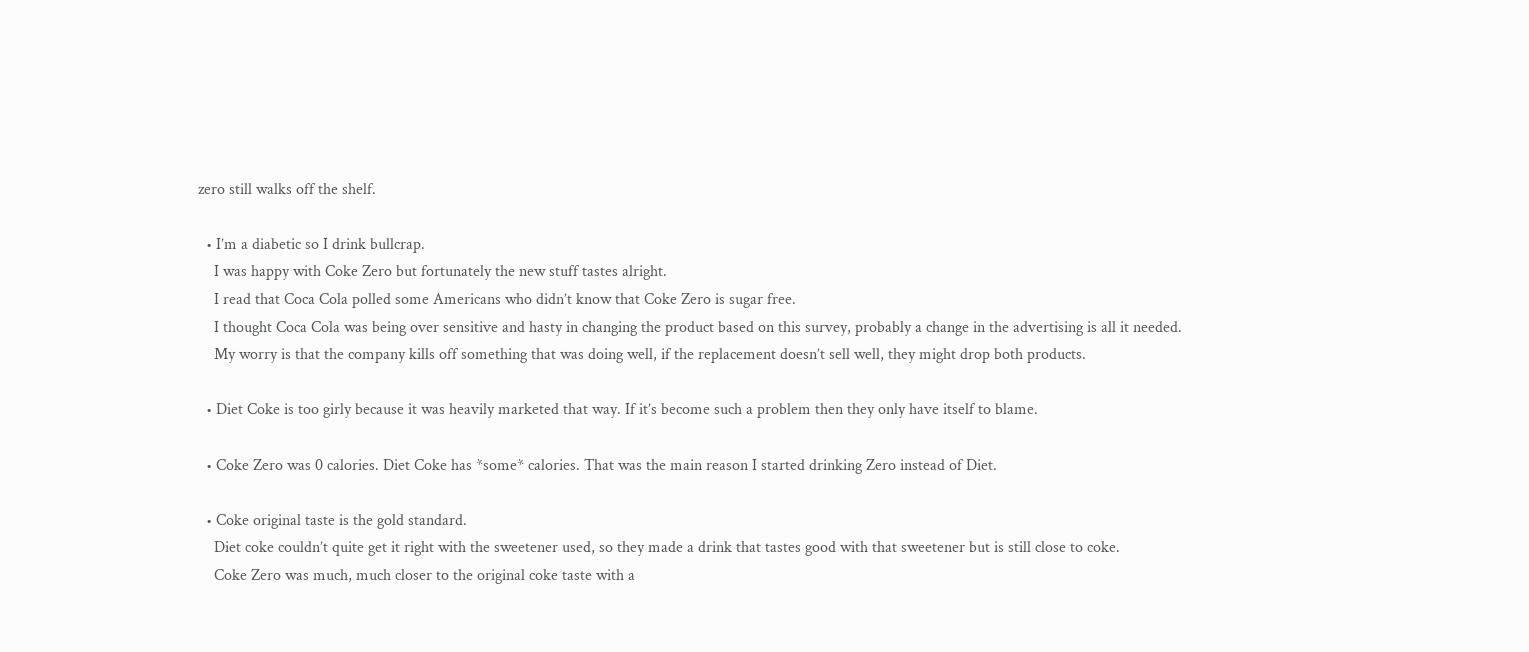zero still walks off the shelf.

  • I’m a diabetic so I drink bullcrap.
    I was happy with Coke Zero but fortunately the new stuff tastes alright.
    I read that Coca Cola polled some Americans who didn’t know that Coke Zero is sugar free.
    I thought Coca Cola was being over sensitive and hasty in changing the product based on this survey, probably a change in the advertising is all it needed.
    My worry is that the company kills off something that was doing well, if the replacement doesn’t sell well, they might drop both products.

  • Diet Coke is too girly because it was heavily marketed that way. If it’s become such a problem then they only have itself to blame.

  • Coke Zero was 0 calories. Diet Coke has *some* calories. That was the main reason I started drinking Zero instead of Diet.

  • Coke original taste is the gold standard.
    Diet coke couldn’t quite get it right with the sweetener used, so they made a drink that tastes good with that sweetener but is still close to coke.
    Coke Zero was much, much closer to the original coke taste with a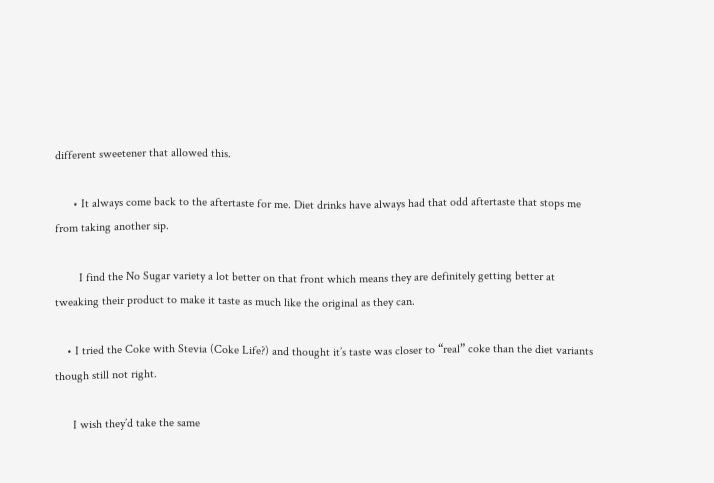different sweetener that allowed this.

      • It always come back to the aftertaste for me. Diet drinks have always had that odd aftertaste that stops me from taking another sip.

        I find the No Sugar variety a lot better on that front which means they are definitely getting better at tweaking their product to make it taste as much like the original as they can.

    • I tried the Coke with Stevia (Coke Life?) and thought it’s taste was closer to “real” coke than the diet variants though still not right.

      I wish they’d take the same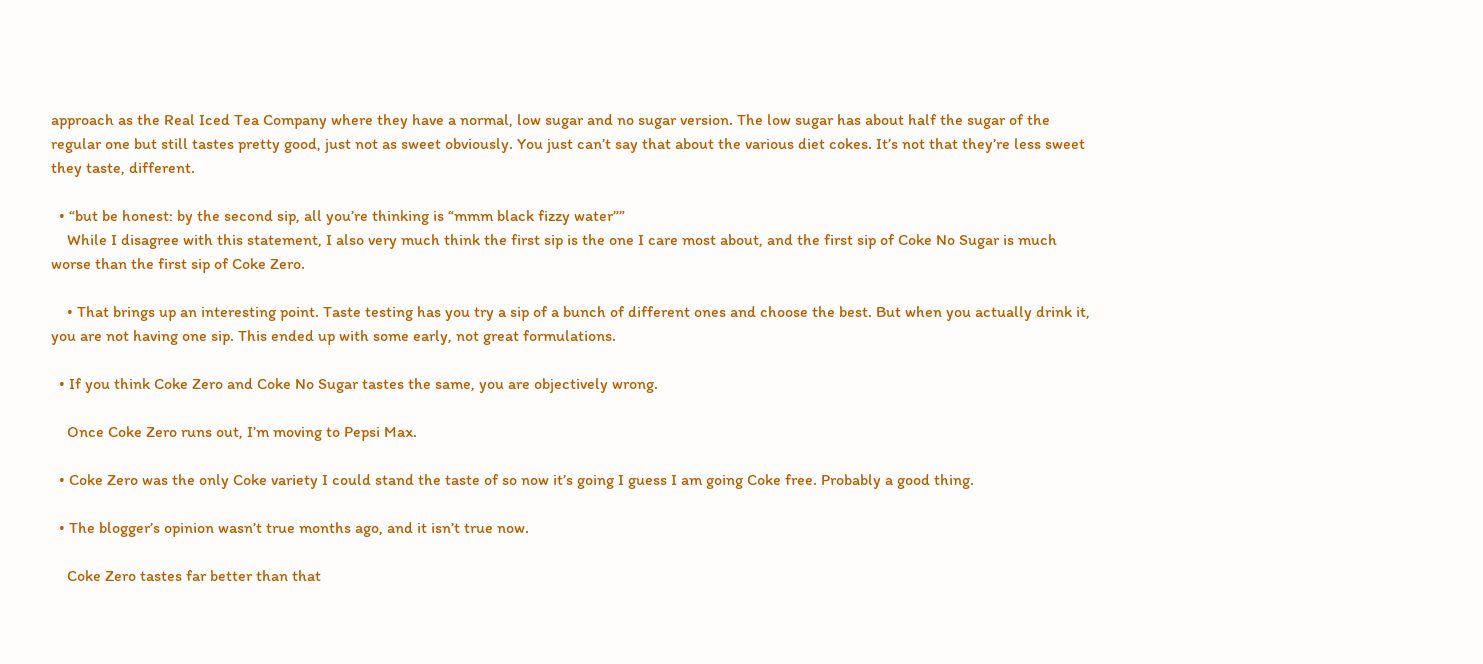approach as the Real Iced Tea Company where they have a normal, low sugar and no sugar version. The low sugar has about half the sugar of the regular one but still tastes pretty good, just not as sweet obviously. You just can’t say that about the various diet cokes. It’s not that they’re less sweet they taste, different.

  • “but be honest: by the second sip, all you’re thinking is “mmm black fizzy water””
    While I disagree with this statement, I also very much think the first sip is the one I care most about, and the first sip of Coke No Sugar is much worse than the first sip of Coke Zero.

    • That brings up an interesting point. Taste testing has you try a sip of a bunch of different ones and choose the best. But when you actually drink it, you are not having one sip. This ended up with some early, not great formulations.

  • If you think Coke Zero and Coke No Sugar tastes the same, you are objectively wrong.

    Once Coke Zero runs out, I’m moving to Pepsi Max.

  • Coke Zero was the only Coke variety I could stand the taste of so now it’s going I guess I am going Coke free. Probably a good thing.

  • The blogger’s opinion wasn’t true months ago, and it isn’t true now.

    Coke Zero tastes far better than that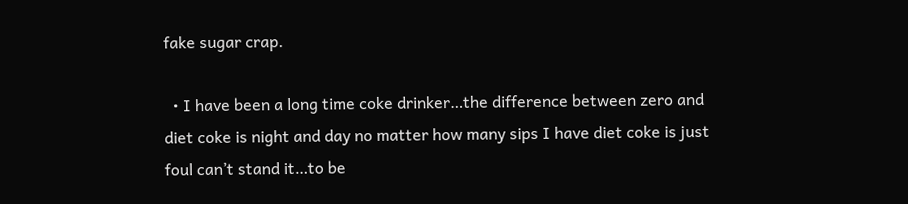fake sugar crap.

  • I have been a long time coke drinker…the difference between zero and diet coke is night and day no matter how many sips I have diet coke is just foul can’t stand it…to be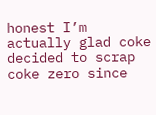honest I’m actually glad coke decided to scrap coke zero since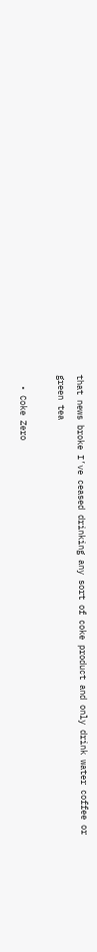that news broke I’ve ceased drinking any sort of coke product and only drink water coffee or green tea

  • Coke Zero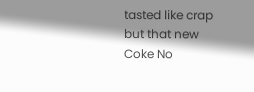tasted like crap but that new Coke No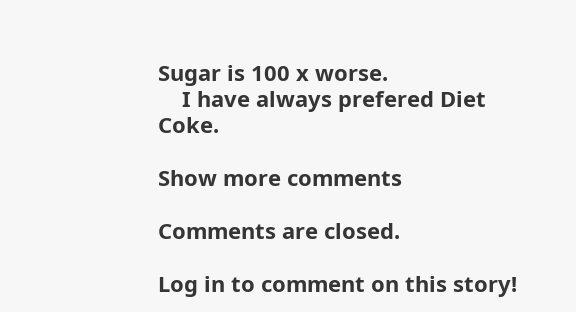Sugar is 100 x worse.
    I have always prefered Diet Coke.

Show more comments

Comments are closed.

Log in to comment on this story!